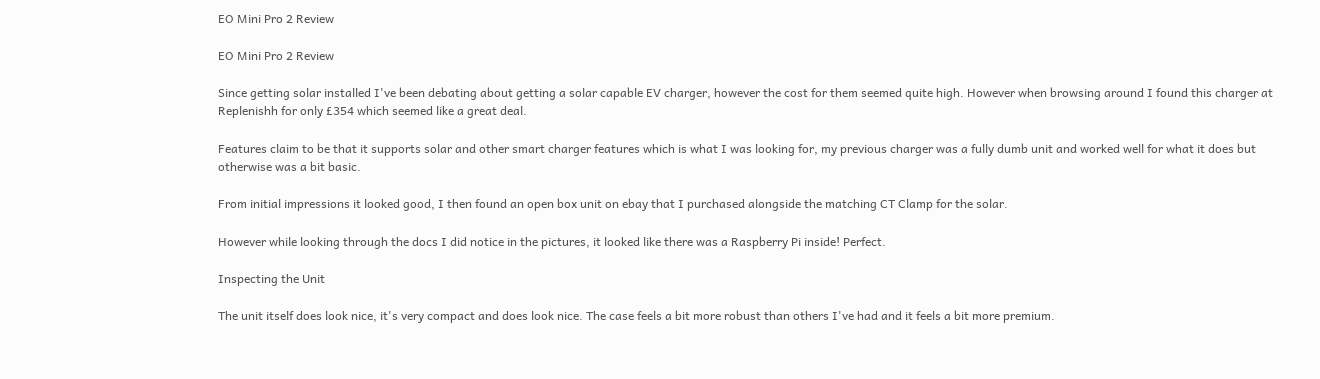EO Mini Pro 2 Review

EO Mini Pro 2 Review

Since getting solar installed I've been debating about getting a solar capable EV charger, however the cost for them seemed quite high. However when browsing around I found this charger at Replenishh for only £354 which seemed like a great deal.

Features claim to be that it supports solar and other smart charger features which is what I was looking for, my previous charger was a fully dumb unit and worked well for what it does but otherwise was a bit basic.

From initial impressions it looked good, I then found an open box unit on ebay that I purchased alongside the matching CT Clamp for the solar.

However while looking through the docs I did notice in the pictures, it looked like there was a Raspberry Pi inside! Perfect.

Inspecting the Unit

The unit itself does look nice, it's very compact and does look nice. The case feels a bit more robust than others I've had and it feels a bit more premium.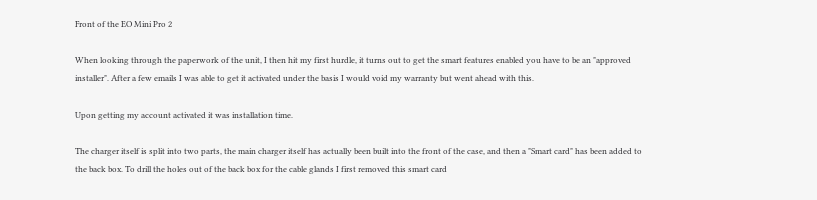Front of the EO Mini Pro 2

When looking through the paperwork of the unit, I then hit my first hurdle, it turns out to get the smart features enabled you have to be an "approved installer". After a few emails I was able to get it activated under the basis I would void my warranty but went ahead with this.

Upon getting my account activated it was installation time.

The charger itself is split into two parts, the main charger itself has actually been built into the front of the case, and then a "Smart card" has been added to the back box. To drill the holes out of the back box for the cable glands I first removed this smart card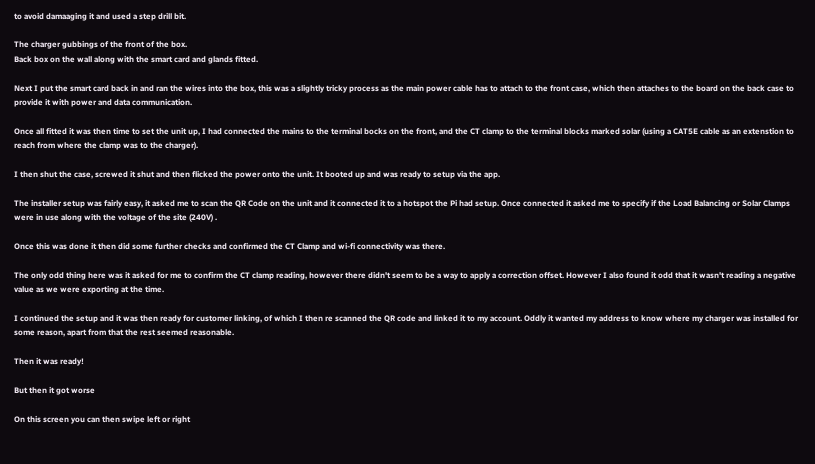to avoid damaaging it and used a step drill bit.

The charger gubbings of the front of the box.
Back box on the wall along with the smart card and glands fitted.

Next I put the smart card back in and ran the wires into the box, this was a slightly tricky process as the main power cable has to attach to the front case, which then attaches to the board on the back case to provide it with power and data communication.

Once all fitted it was then time to set the unit up, I had connected the mains to the terminal bocks on the front, and the CT clamp to the terminal blocks marked solar (using a CAT5E cable as an extenstion to reach from where the clamp was to the charger).

I then shut the case, screwed it shut and then flicked the power onto the unit. It booted up and was ready to setup via the app.

The installer setup was fairly easy, it asked me to scan the QR Code on the unit and it connected it to a hotspot the Pi had setup. Once connected it asked me to specify if the Load Balancing or Solar Clamps were in use along with the voltage of the site (240V) .

Once this was done it then did some further checks and confirmed the CT Clamp and wi-fi connectivity was there.

The only odd thing here was it asked for me to confirm the CT clamp reading, however there didn't seem to be a way to apply a correction offset. However I also found it odd that it wasn't reading a negative value as we were exporting at the time.

I continued the setup and it was then ready for customer linking, of which I then re scanned the QR code and linked it to my account. Oddly it wanted my address to know where my charger was installed for some reason, apart from that the rest seemed reasonable.

Then it was ready!

But then it got worse

On this screen you can then swipe left or right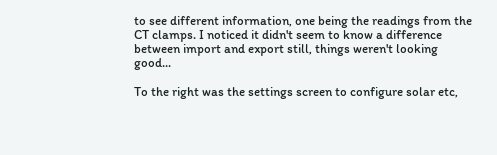to see different information, one being the readings from the CT clamps. I noticed it didn't seem to know a difference between import and export still, things weren't looking good...

To the right was the settings screen to configure solar etc,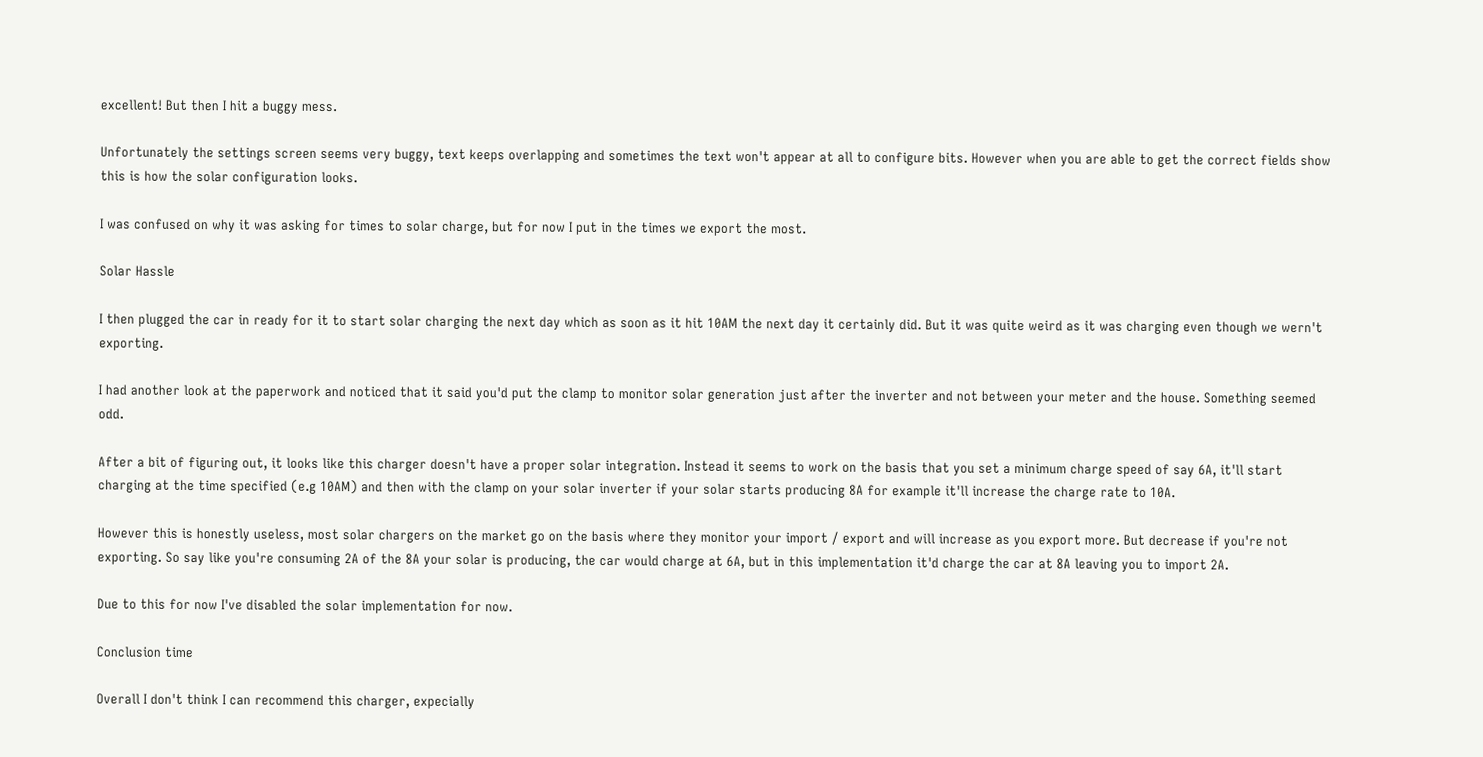excellent! But then I hit a buggy mess.

Unfortunately the settings screen seems very buggy, text keeps overlapping and sometimes the text won't appear at all to configure bits. However when you are able to get the correct fields show this is how the solar configuration looks.

I was confused on why it was asking for times to solar charge, but for now I put in the times we export the most.

Solar Hassle

I then plugged the car in ready for it to start solar charging the next day which as soon as it hit 10AM the next day it certainly did. But it was quite weird as it was charging even though we wern't exporting.

I had another look at the paperwork and noticed that it said you'd put the clamp to monitor solar generation just after the inverter and not between your meter and the house. Something seemed odd.

After a bit of figuring out, it looks like this charger doesn't have a proper solar integration. Instead it seems to work on the basis that you set a minimum charge speed of say 6A, it'll start charging at the time specified (e.g 10AM) and then with the clamp on your solar inverter if your solar starts producing 8A for example it'll increase the charge rate to 10A.

However this is honestly useless, most solar chargers on the market go on the basis where they monitor your import / export and will increase as you export more. But decrease if you're not exporting. So say like you're consuming 2A of the 8A your solar is producing, the car would charge at 6A, but in this implementation it'd charge the car at 8A leaving you to import 2A.

Due to this for now I've disabled the solar implementation for now.

Conclusion time

Overall I don't think I can recommend this charger, expecially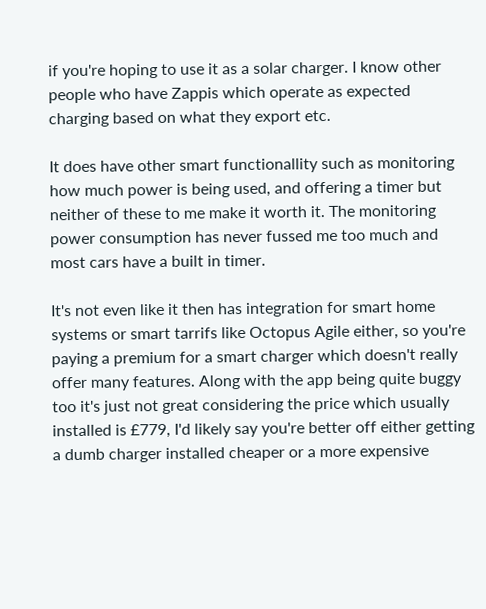if you're hoping to use it as a solar charger. I know other people who have Zappis which operate as expected charging based on what they export etc.

It does have other smart functionallity such as monitoring how much power is being used, and offering a timer but neither of these to me make it worth it. The monitoring power consumption has never fussed me too much and most cars have a built in timer.

It's not even like it then has integration for smart home systems or smart tarrifs like Octopus Agile either, so you're paying a premium for a smart charger which doesn't really offer many features. Along with the app being quite buggy too it's just not great considering the price which usually installed is £779, I'd likely say you're better off either getting a dumb charger installed cheaper or a more expensive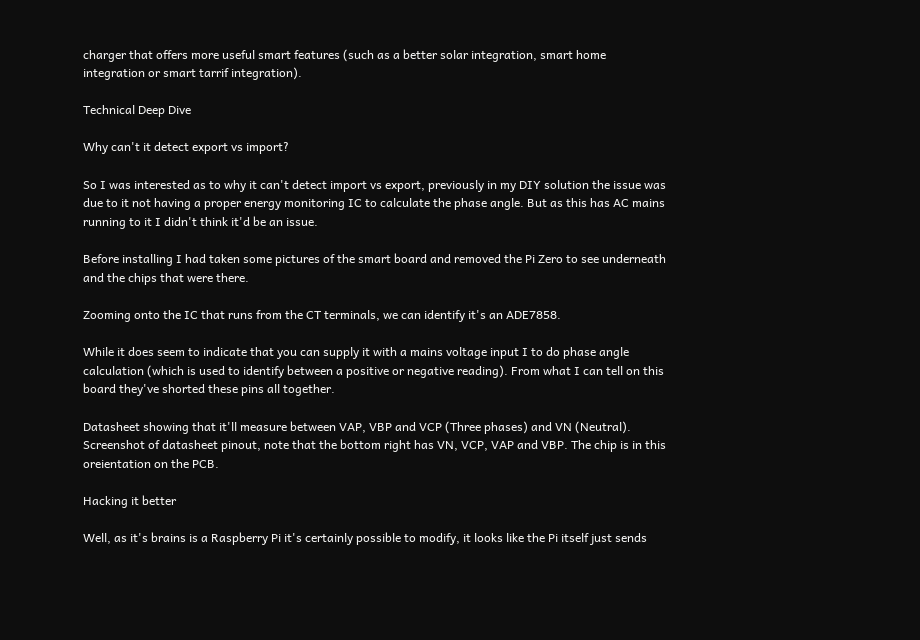charger that offers more useful smart features (such as a better solar integration, smart home integration or smart tarrif integration).

Technical Deep Dive

Why can't it detect export vs import?

So I was interested as to why it can't detect import vs export, previously in my DIY solution the issue was due to it not having a proper energy monitoring IC to calculate the phase angle. But as this has AC mains running to it I didn't think it'd be an issue.

Before installing I had taken some pictures of the smart board and removed the Pi Zero to see underneath and the chips that were there.

Zooming onto the IC that runs from the CT terminals, we can identify it's an ADE7858.

While it does seem to indicate that you can supply it with a mains voltage input I to do phase angle calculation (which is used to identify between a positive or negative reading). From what I can tell on this board they've shorted these pins all together.

Datasheet showing that it'll measure between VAP, VBP and VCP (Three phases) and VN (Neutral).
Screenshot of datasheet pinout, note that the bottom right has VN, VCP, VAP and VBP. The chip is in this oreientation on the PCB.

Hacking it better

Well, as it's brains is a Raspberry Pi it's certainly possible to modify, it looks like the Pi itself just sends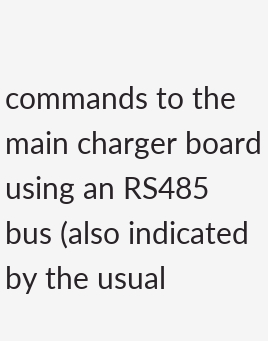commands to the main charger board using an RS485 bus (also indicated by the usual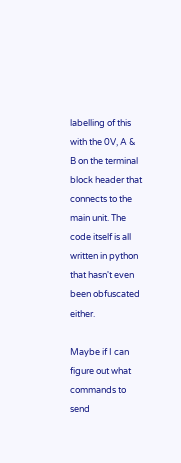labelling of this with the 0V, A & B on the terminal block header that connects to the main unit. The code itself is all written in python that hasn't even been obfuscated either.

Maybe if I can figure out what commands to send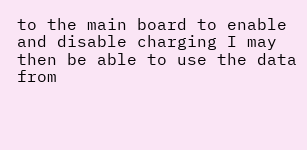to the main board to enable and disable charging I may then be able to use the data from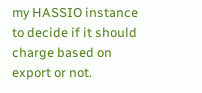my HASSIO instance to decide if it should charge based on export or not.